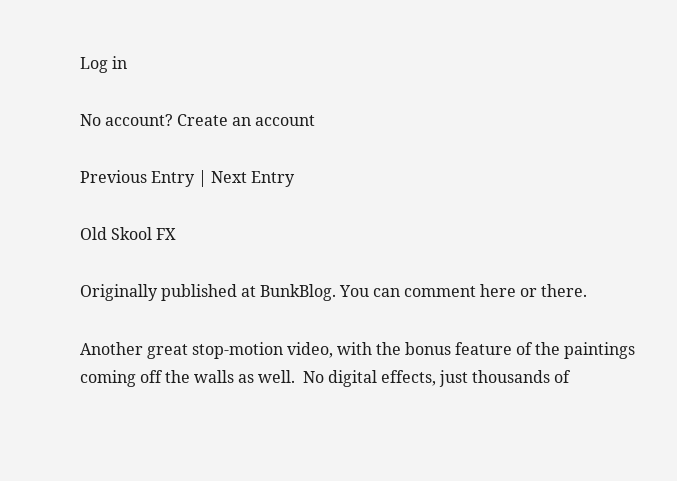Log in

No account? Create an account

Previous Entry | Next Entry

Old Skool FX

Originally published at BunkBlog. You can comment here or there.

Another great stop-motion video, with the bonus feature of the paintings coming off the walls as well.  No digital effects, just thousands of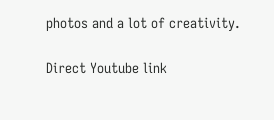photos and a lot of creativity.

Direct Youtube link